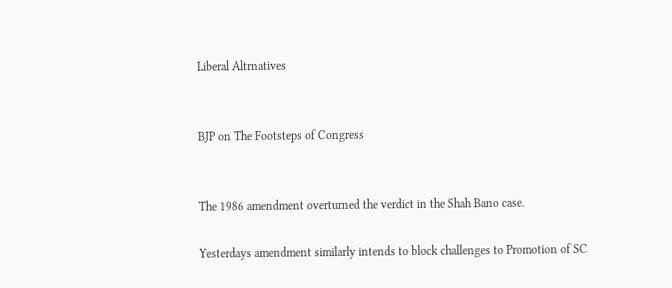Liberal Altrnatives


BJP on The Footsteps of Congress


The 1986 amendment overturned the verdict in the Shah Bano case.

Yesterdays amendment similarly intends to block challenges to Promotion of SC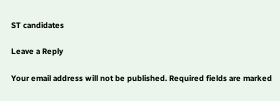ST candidates

Leave a Reply

Your email address will not be published. Required fields are marked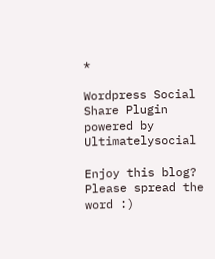*

Wordpress Social Share Plugin powered by Ultimatelysocial

Enjoy this blog? Please spread the word :)